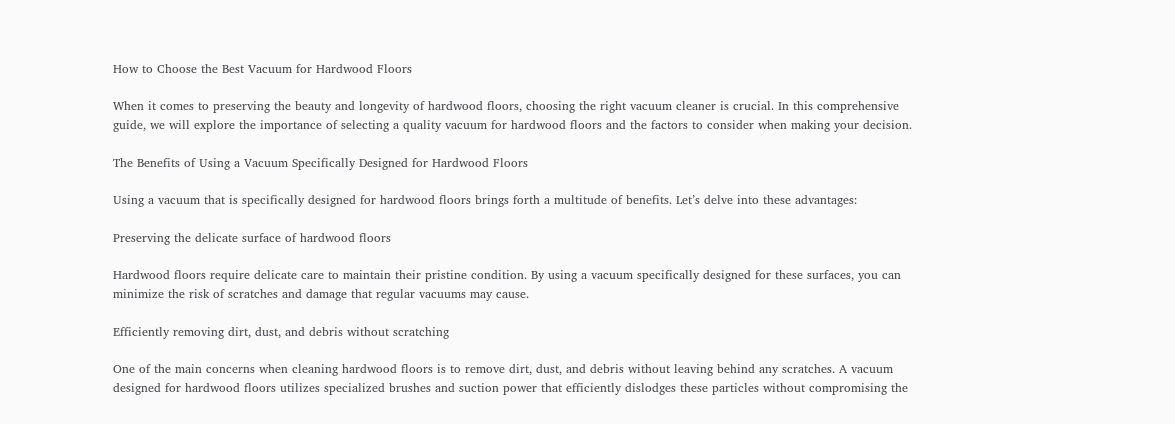How to Choose the Best Vacuum for Hardwood Floors

When it comes to preserving the beauty and longevity of hardwood floors, choosing the right vacuum cleaner is crucial. In this comprehensive guide, we will explore the importance of selecting a quality vacuum for hardwood floors and the factors to consider when making your decision.

The Benefits of Using a Vacuum Specifically Designed for Hardwood Floors

Using a vacuum that is specifically designed for hardwood floors brings forth a multitude of benefits. Let’s delve into these advantages:

Preserving the delicate surface of hardwood floors

Hardwood floors require delicate care to maintain their pristine condition. By using a vacuum specifically designed for these surfaces, you can minimize the risk of scratches and damage that regular vacuums may cause.

Efficiently removing dirt, dust, and debris without scratching

One of the main concerns when cleaning hardwood floors is to remove dirt, dust, and debris without leaving behind any scratches. A vacuum designed for hardwood floors utilizes specialized brushes and suction power that efficiently dislodges these particles without compromising the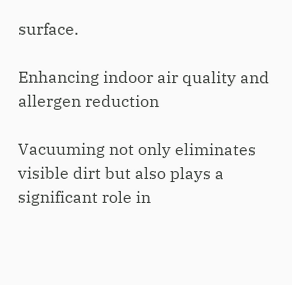surface.

Enhancing indoor air quality and allergen reduction

Vacuuming not only eliminates visible dirt but also plays a significant role in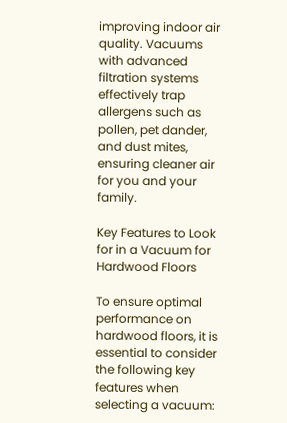improving indoor air quality. Vacuums with advanced filtration systems effectively trap allergens such as pollen, pet dander, and dust mites, ensuring cleaner air for you and your family.

Key Features to Look for in a Vacuum for Hardwood Floors

To ensure optimal performance on hardwood floors, it is essential to consider the following key features when selecting a vacuum: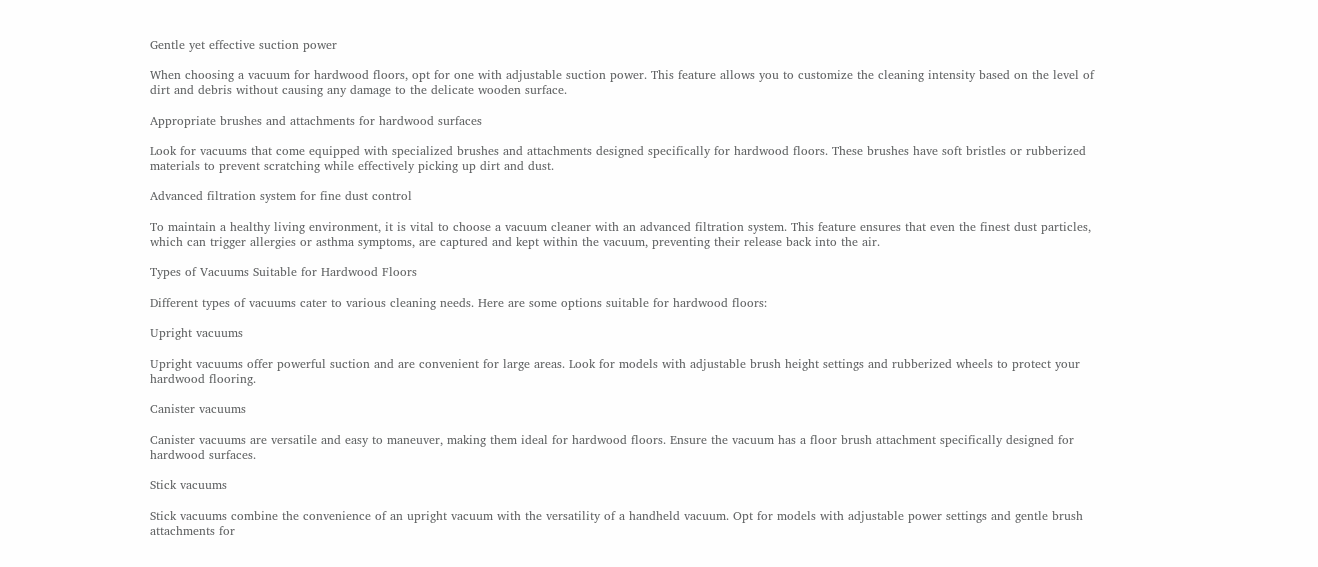Gentle yet effective suction power

When choosing a vacuum for hardwood floors, opt for one with adjustable suction power. This feature allows you to customize the cleaning intensity based on the level of dirt and debris without causing any damage to the delicate wooden surface.

Appropriate brushes and attachments for hardwood surfaces

Look for vacuums that come equipped with specialized brushes and attachments designed specifically for hardwood floors. These brushes have soft bristles or rubberized materials to prevent scratching while effectively picking up dirt and dust.

Advanced filtration system for fine dust control

To maintain a healthy living environment, it is vital to choose a vacuum cleaner with an advanced filtration system. This feature ensures that even the finest dust particles, which can trigger allergies or asthma symptoms, are captured and kept within the vacuum, preventing their release back into the air.

Types of Vacuums Suitable for Hardwood Floors

Different types of vacuums cater to various cleaning needs. Here are some options suitable for hardwood floors:

Upright vacuums

Upright vacuums offer powerful suction and are convenient for large areas. Look for models with adjustable brush height settings and rubberized wheels to protect your hardwood flooring.

Canister vacuums

Canister vacuums are versatile and easy to maneuver, making them ideal for hardwood floors. Ensure the vacuum has a floor brush attachment specifically designed for hardwood surfaces.

Stick vacuums

Stick vacuums combine the convenience of an upright vacuum with the versatility of a handheld vacuum. Opt for models with adjustable power settings and gentle brush attachments for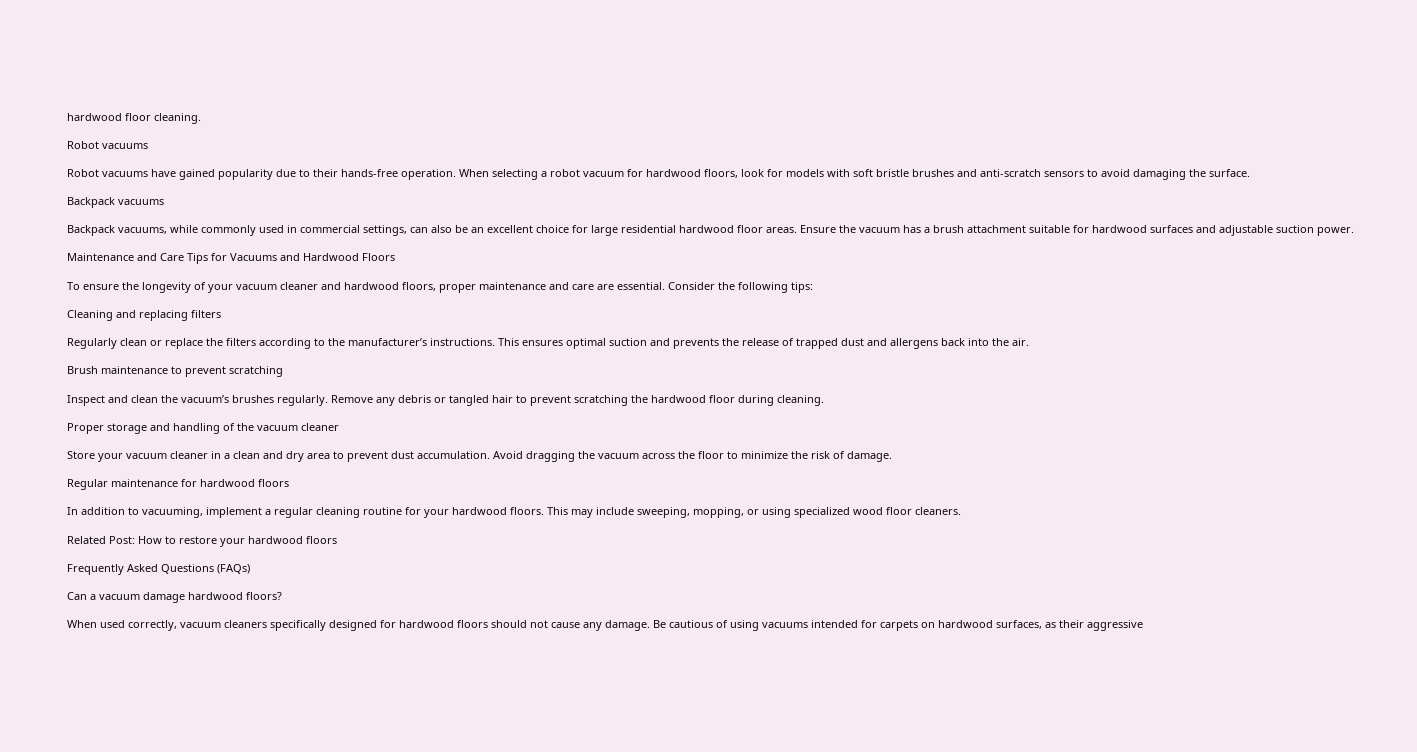hardwood floor cleaning.

Robot vacuums

Robot vacuums have gained popularity due to their hands-free operation. When selecting a robot vacuum for hardwood floors, look for models with soft bristle brushes and anti-scratch sensors to avoid damaging the surface.

Backpack vacuums

Backpack vacuums, while commonly used in commercial settings, can also be an excellent choice for large residential hardwood floor areas. Ensure the vacuum has a brush attachment suitable for hardwood surfaces and adjustable suction power.

Maintenance and Care Tips for Vacuums and Hardwood Floors

To ensure the longevity of your vacuum cleaner and hardwood floors, proper maintenance and care are essential. Consider the following tips:

Cleaning and replacing filters

Regularly clean or replace the filters according to the manufacturer’s instructions. This ensures optimal suction and prevents the release of trapped dust and allergens back into the air.

Brush maintenance to prevent scratching

Inspect and clean the vacuum’s brushes regularly. Remove any debris or tangled hair to prevent scratching the hardwood floor during cleaning.

Proper storage and handling of the vacuum cleaner

Store your vacuum cleaner in a clean and dry area to prevent dust accumulation. Avoid dragging the vacuum across the floor to minimize the risk of damage.

Regular maintenance for hardwood floors

In addition to vacuuming, implement a regular cleaning routine for your hardwood floors. This may include sweeping, mopping, or using specialized wood floor cleaners.

Related Post: How to restore your hardwood floors

Frequently Asked Questions (FAQs)

Can a vacuum damage hardwood floors?

When used correctly, vacuum cleaners specifically designed for hardwood floors should not cause any damage. Be cautious of using vacuums intended for carpets on hardwood surfaces, as their aggressive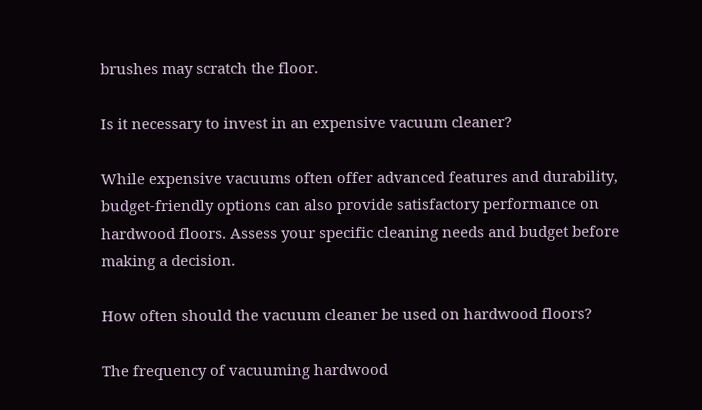brushes may scratch the floor.

Is it necessary to invest in an expensive vacuum cleaner?

While expensive vacuums often offer advanced features and durability, budget-friendly options can also provide satisfactory performance on hardwood floors. Assess your specific cleaning needs and budget before making a decision.

How often should the vacuum cleaner be used on hardwood floors?

The frequency of vacuuming hardwood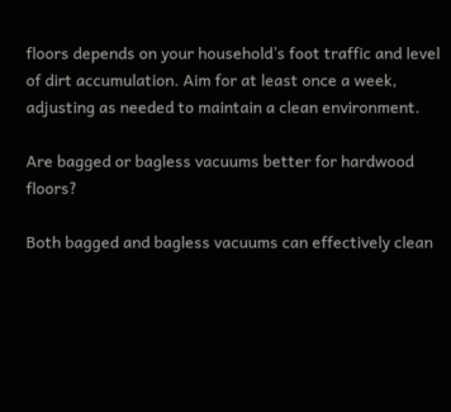floors depends on your household’s foot traffic and level of dirt accumulation. Aim for at least once a week, adjusting as needed to maintain a clean environment.

Are bagged or bagless vacuums better for hardwood floors?

Both bagged and bagless vacuums can effectively clean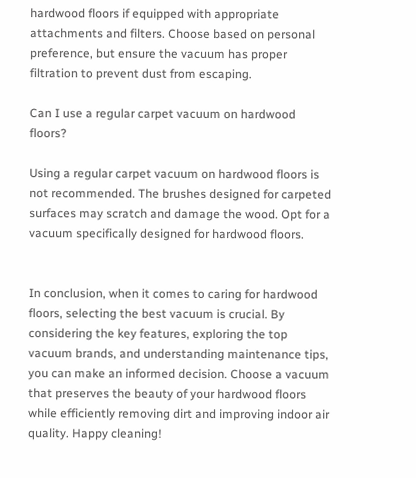hardwood floors if equipped with appropriate attachments and filters. Choose based on personal preference, but ensure the vacuum has proper filtration to prevent dust from escaping.

Can I use a regular carpet vacuum on hardwood floors?

Using a regular carpet vacuum on hardwood floors is not recommended. The brushes designed for carpeted surfaces may scratch and damage the wood. Opt for a vacuum specifically designed for hardwood floors.


In conclusion, when it comes to caring for hardwood floors, selecting the best vacuum is crucial. By considering the key features, exploring the top vacuum brands, and understanding maintenance tips, you can make an informed decision. Choose a vacuum that preserves the beauty of your hardwood floors while efficiently removing dirt and improving indoor air quality. Happy cleaning!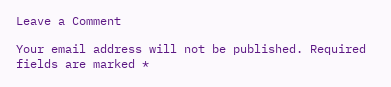Leave a Comment

Your email address will not be published. Required fields are marked *